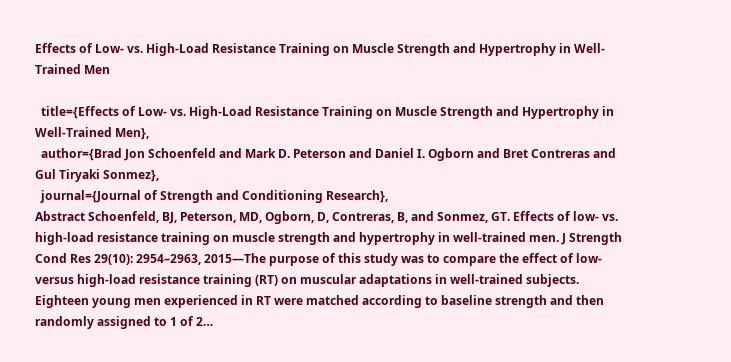Effects of Low- vs. High-Load Resistance Training on Muscle Strength and Hypertrophy in Well-Trained Men

  title={Effects of Low- vs. High-Load Resistance Training on Muscle Strength and Hypertrophy in Well-Trained Men},
  author={Brad Jon Schoenfeld and Mark D. Peterson and Daniel I. Ogborn and Bret Contreras and Gul Tiryaki Sonmez},
  journal={Journal of Strength and Conditioning Research},
Abstract Schoenfeld, BJ, Peterson, MD, Ogborn, D, Contreras, B, and Sonmez, GT. Effects of low- vs. high-load resistance training on muscle strength and hypertrophy in well-trained men. J Strength Cond Res 29(10): 2954–2963, 2015—The purpose of this study was to compare the effect of low- versus high-load resistance training (RT) on muscular adaptations in well-trained subjects. Eighteen young men experienced in RT were matched according to baseline strength and then randomly assigned to 1 of 2…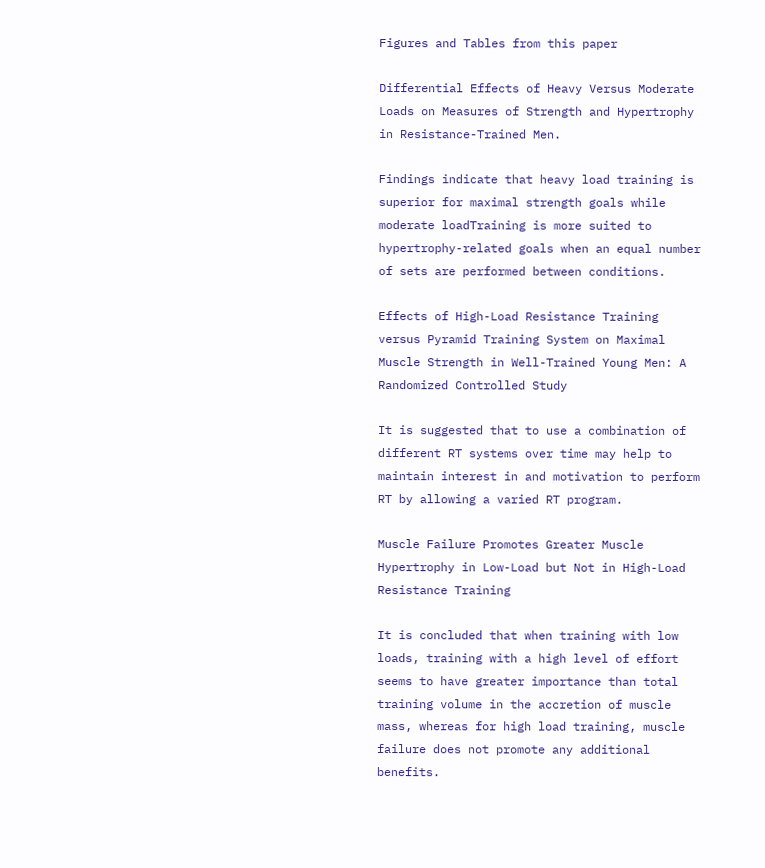Figures and Tables from this paper

Differential Effects of Heavy Versus Moderate Loads on Measures of Strength and Hypertrophy in Resistance-Trained Men.

Findings indicate that heavy load training is superior for maximal strength goals while moderate loadTraining is more suited to hypertrophy-related goals when an equal number of sets are performed between conditions.

Effects of High-Load Resistance Training versus Pyramid Training System on Maximal Muscle Strength in Well-Trained Young Men: A Randomized Controlled Study

It is suggested that to use a combination of different RT systems over time may help to maintain interest in and motivation to perform RT by allowing a varied RT program.

Muscle Failure Promotes Greater Muscle Hypertrophy in Low-Load but Not in High-Load Resistance Training

It is concluded that when training with low loads, training with a high level of effort seems to have greater importance than total training volume in the accretion of muscle mass, whereas for high load training, muscle failure does not promote any additional benefits.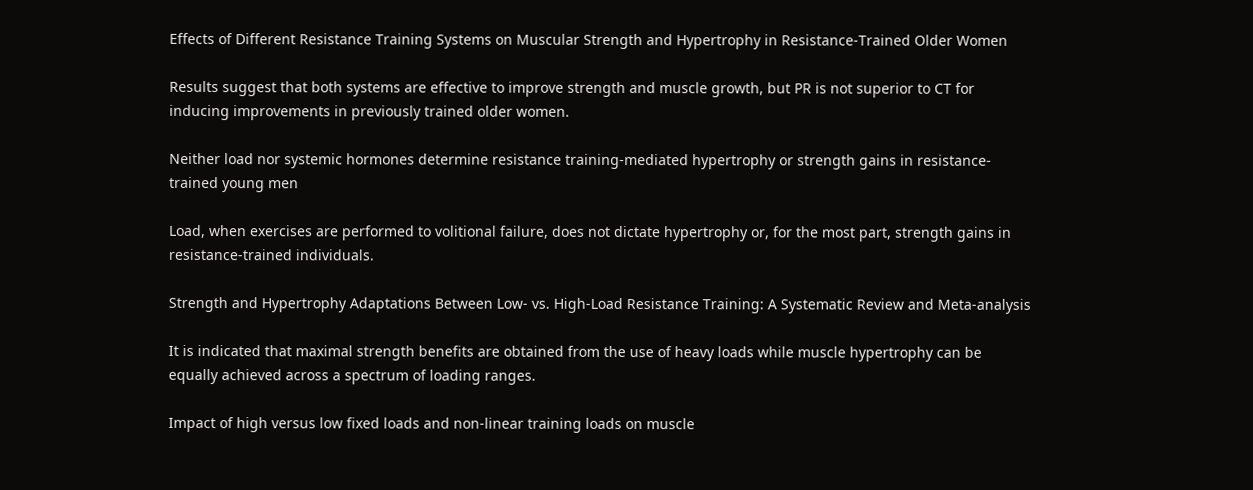Effects of Different Resistance Training Systems on Muscular Strength and Hypertrophy in Resistance-Trained Older Women

Results suggest that both systems are effective to improve strength and muscle growth, but PR is not superior to CT for inducing improvements in previously trained older women.

Neither load nor systemic hormones determine resistance training-mediated hypertrophy or strength gains in resistance-trained young men

Load, when exercises are performed to volitional failure, does not dictate hypertrophy or, for the most part, strength gains in resistance-trained individuals.

Strength and Hypertrophy Adaptations Between Low- vs. High-Load Resistance Training: A Systematic Review and Meta-analysis

It is indicated that maximal strength benefits are obtained from the use of heavy loads while muscle hypertrophy can be equally achieved across a spectrum of loading ranges.

Impact of high versus low fixed loads and non-linear training loads on muscle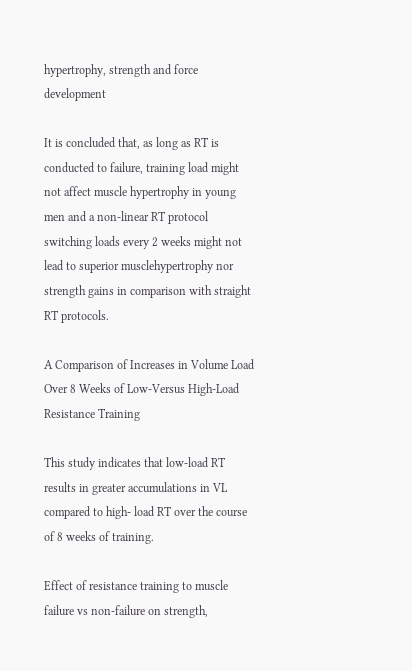hypertrophy, strength and force development

It is concluded that, as long as RT is conducted to failure, training load might not affect muscle hypertrophy in young men and a non-linear RT protocol switching loads every 2 weeks might not lead to superior musclehypertrophy nor strength gains in comparison with straight RT protocols.

A Comparison of Increases in Volume Load Over 8 Weeks of Low-Versus High-Load Resistance Training

This study indicates that low-load RT results in greater accumulations in VL compared to high- load RT over the course of 8 weeks of training.

Effect of resistance training to muscle failure vs non-failure on strength,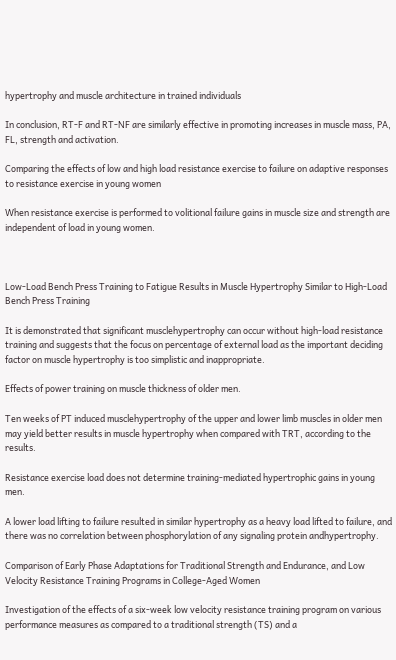hypertrophy and muscle architecture in trained individuals

In conclusion, RT-F and RT-NF are similarly effective in promoting increases in muscle mass, PA, FL, strength and activation.

Comparing the effects of low and high load resistance exercise to failure on adaptive responses to resistance exercise in young women

When resistance exercise is performed to volitional failure gains in muscle size and strength are independent of load in young women.



Low-Load Bench Press Training to Fatigue Results in Muscle Hypertrophy Similar to High-Load Bench Press Training

It is demonstrated that significant musclehypertrophy can occur without high-load resistance training and suggests that the focus on percentage of external load as the important deciding factor on muscle hypertrophy is too simplistic and inappropriate.

Effects of power training on muscle thickness of older men.

Ten weeks of PT induced musclehypertrophy of the upper and lower limb muscles in older men may yield better results in muscle hypertrophy when compared with TRT, according to the results.

Resistance exercise load does not determine training-mediated hypertrophic gains in young men.

A lower load lifting to failure resulted in similar hypertrophy as a heavy load lifted to failure, and there was no correlation between phosphorylation of any signaling protein andhypertrophy.

Comparison of Early Phase Adaptations for Traditional Strength and Endurance, and Low Velocity Resistance Training Programs in College-Aged Women

Investigation of the effects of a six-week low velocity resistance training program on various performance measures as compared to a traditional strength (TS) and a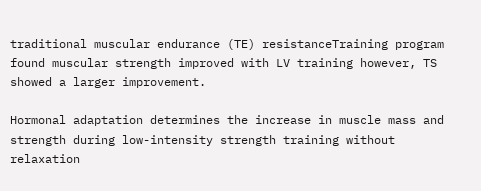traditional muscular endurance (TE) resistanceTraining program found muscular strength improved with LV training however, TS showed a larger improvement.

Hormonal adaptation determines the increase in muscle mass and strength during low-intensity strength training without relaxation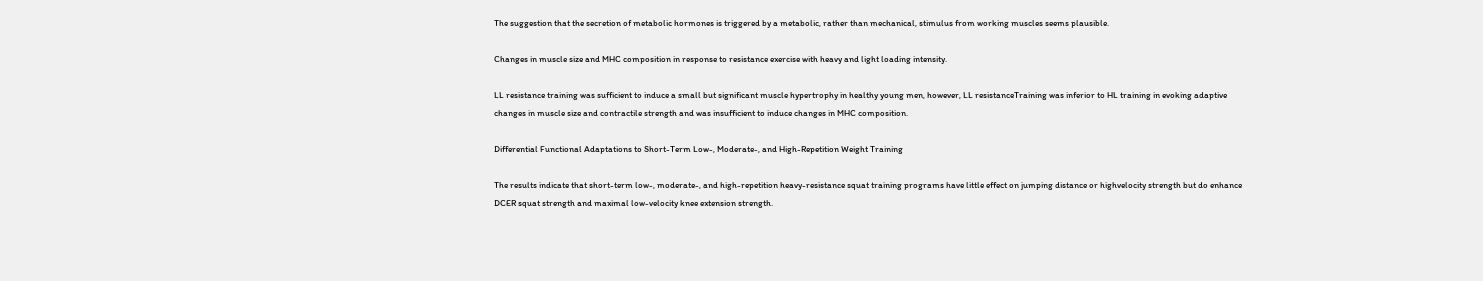The suggestion that the secretion of metabolic hormones is triggered by a metabolic, rather than mechanical, stimulus from working muscles seems plausible.

Changes in muscle size and MHC composition in response to resistance exercise with heavy and light loading intensity.

LL resistance training was sufficient to induce a small but significant muscle hypertrophy in healthy young men, however, LL resistanceTraining was inferior to HL training in evoking adaptive changes in muscle size and contractile strength and was insufficient to induce changes in MHC composition.

Differential Functional Adaptations to Short-Term Low-, Moderate-, and High-Repetition Weight Training

The results indicate that short-term low-, moderate-, and high-repetition heavy-resistance squat training programs have little effect on jumping distance or highvelocity strength but do enhance DCER squat strength and maximal low-velocity knee extension strength.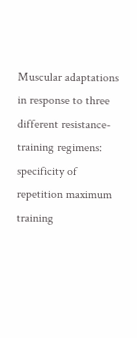Muscular adaptations in response to three different resistance-training regimens: specificity of repetition maximum training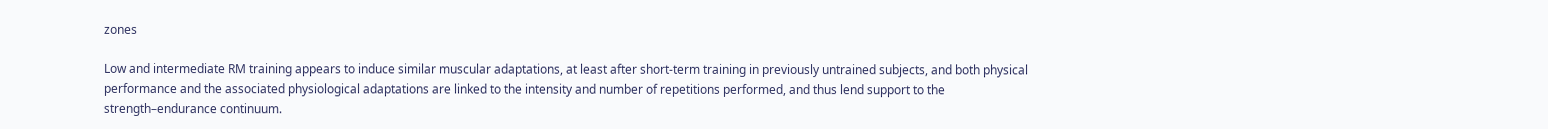zones

Low and intermediate RM training appears to induce similar muscular adaptations, at least after short-term training in previously untrained subjects, and both physical performance and the associated physiological adaptations are linked to the intensity and number of repetitions performed, and thus lend support to the strength–endurance continuum.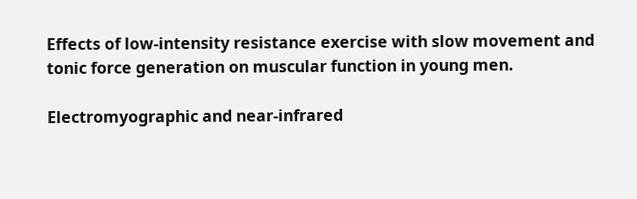Effects of low-intensity resistance exercise with slow movement and tonic force generation on muscular function in young men.

Electromyographic and near-infrared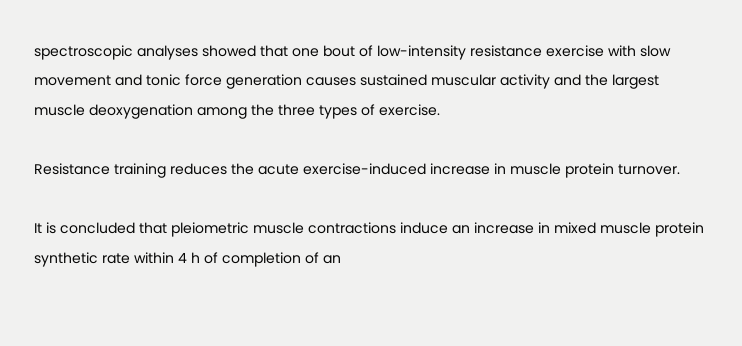spectroscopic analyses showed that one bout of low-intensity resistance exercise with slow movement and tonic force generation causes sustained muscular activity and the largest muscle deoxygenation among the three types of exercise.

Resistance training reduces the acute exercise-induced increase in muscle protein turnover.

It is concluded that pleiometric muscle contractions induce an increase in mixed muscle protein synthetic rate within 4 h of completion of an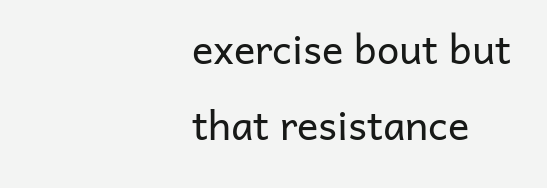exercise bout but that resistance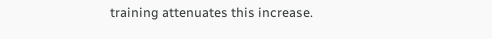training attenuates this increase.